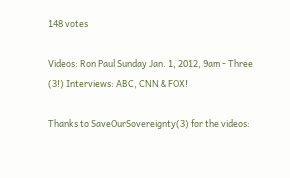148 votes

Videos: Ron Paul Sunday Jan. 1, 2012, 9am - Three (3!) Interviews: ABC, CNN & FOX!

Thanks to SaveOurSovereignty(3) for the videos: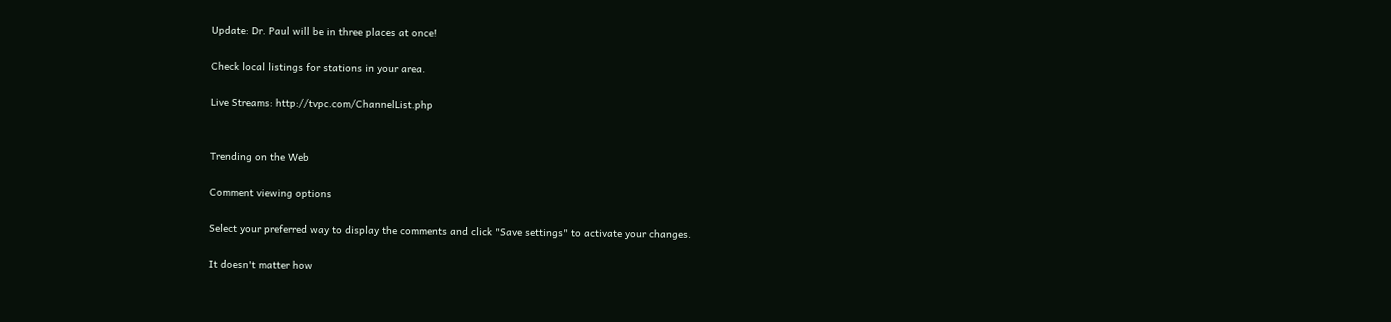Update: Dr. Paul will be in three places at once!

Check local listings for stations in your area.

Live Streams: http://tvpc.com/ChannelList.php


Trending on the Web

Comment viewing options

Select your preferred way to display the comments and click "Save settings" to activate your changes.

It doesn't matter how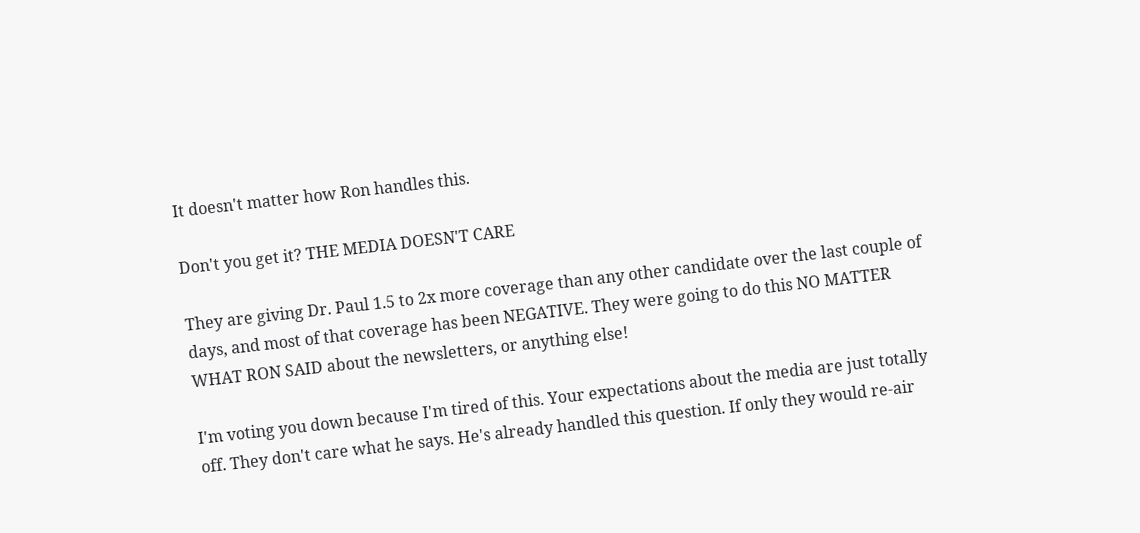It doesn't matter how Ron handles this.

Don't you get it? THE MEDIA DOESN'T CARE

They are giving Dr. Paul 1.5 to 2x more coverage than any other candidate over the last couple of days, and most of that coverage has been NEGATIVE. They were going to do this NO MATTER WHAT RON SAID about the newsletters, or anything else!

I'm voting you down because I'm tired of this. Your expectations about the media are just totally off. They don't care what he says. He's already handled this question. If only they would re-air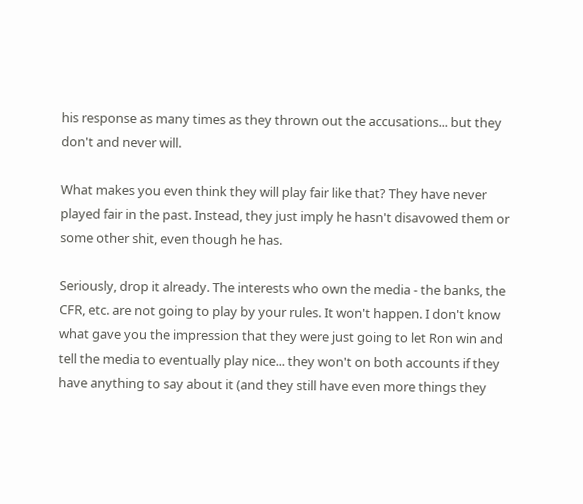his response as many times as they thrown out the accusations... but they don't and never will.

What makes you even think they will play fair like that? They have never played fair in the past. Instead, they just imply he hasn't disavowed them or some other shit, even though he has.

Seriously, drop it already. The interests who own the media - the banks, the CFR, etc. are not going to play by your rules. It won't happen. I don't know what gave you the impression that they were just going to let Ron win and tell the media to eventually play nice... they won't on both accounts if they have anything to say about it (and they still have even more things they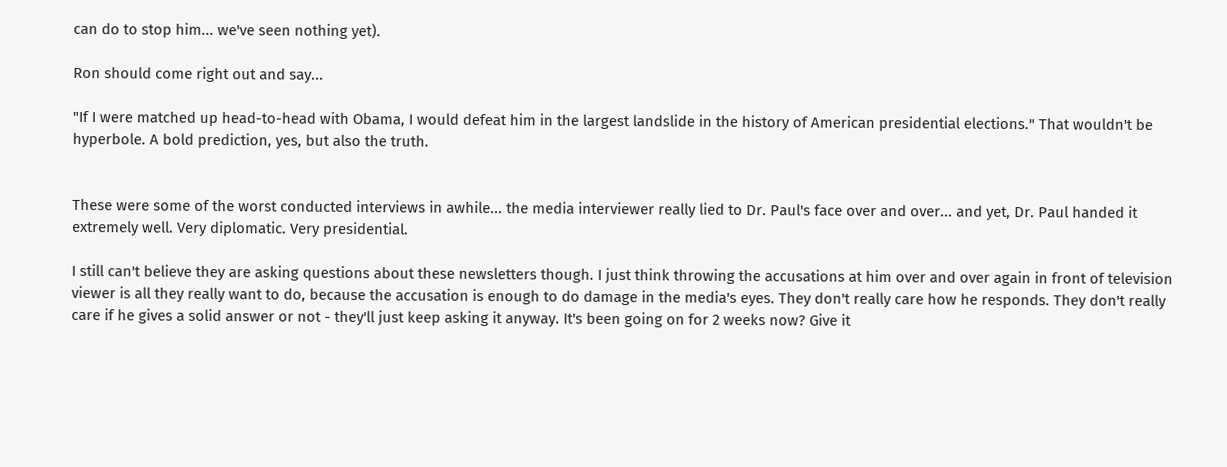can do to stop him... we've seen nothing yet).

Ron should come right out and say...

"If I were matched up head-to-head with Obama, I would defeat him in the largest landslide in the history of American presidential elections." That wouldn't be hyperbole. A bold prediction, yes, but also the truth.


These were some of the worst conducted interviews in awhile... the media interviewer really lied to Dr. Paul's face over and over... and yet, Dr. Paul handed it extremely well. Very diplomatic. Very presidential.

I still can't believe they are asking questions about these newsletters though. I just think throwing the accusations at him over and over again in front of television viewer is all they really want to do, because the accusation is enough to do damage in the media's eyes. They don't really care how he responds. They don't really care if he gives a solid answer or not - they'll just keep asking it anyway. It's been going on for 2 weeks now? Give it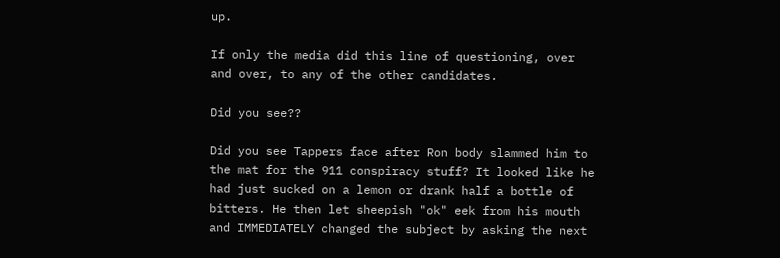up.

If only the media did this line of questioning, over and over, to any of the other candidates.

Did you see??

Did you see Tappers face after Ron body slammed him to the mat for the 911 conspiracy stuff? It looked like he had just sucked on a lemon or drank half a bottle of bitters. He then let sheepish "ok" eek from his mouth and IMMEDIATELY changed the subject by asking the next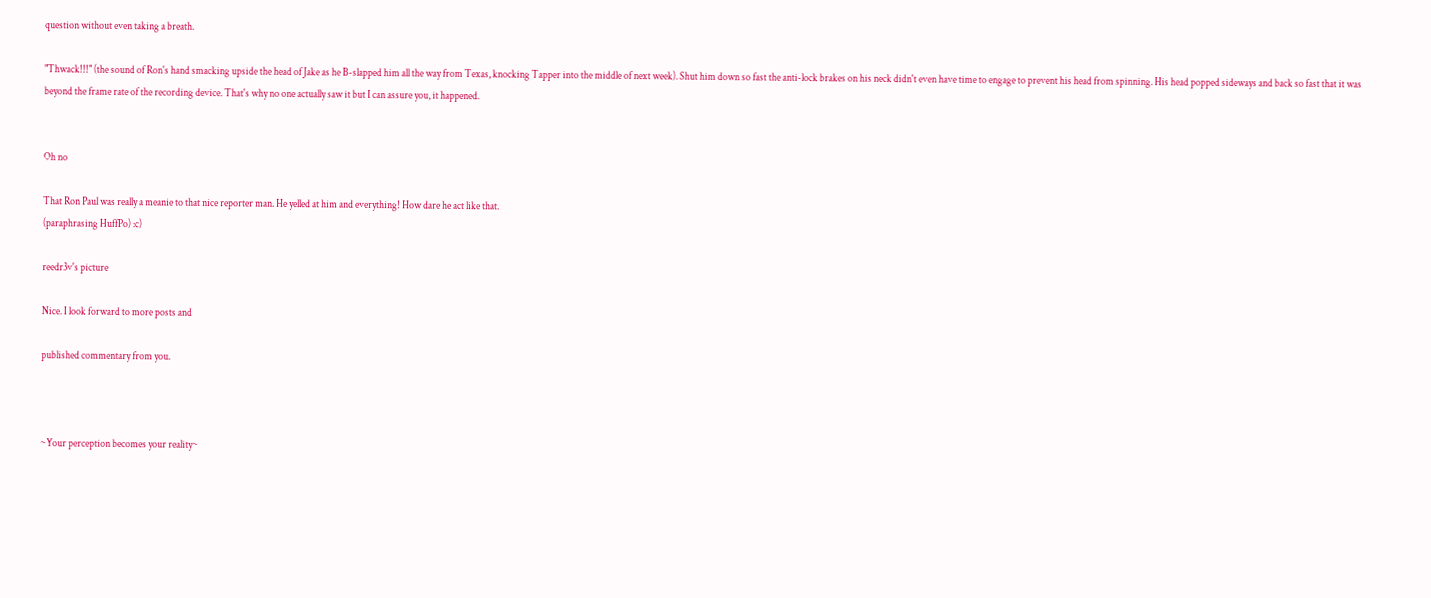question without even taking a breath.

"Thwack!!!" (the sound of Ron's hand smacking upside the head of Jake as he B-slapped him all the way from Texas, knocking Tapper into the middle of next week). Shut him down so fast the anti-lock brakes on his neck didn't even have time to engage to prevent his head from spinning. His head popped sideways and back so fast that it was beyond the frame rate of the recording device. That's why no one actually saw it but I can assure you, it happened.


Oh no

That Ron Paul was really a meanie to that nice reporter man. He yelled at him and everything! How dare he act like that.
(paraphrasing HuffPo) :c)

reedr3v's picture

Nice. I look forward to more posts and

published commentary from you.



~Your perception becomes your reality~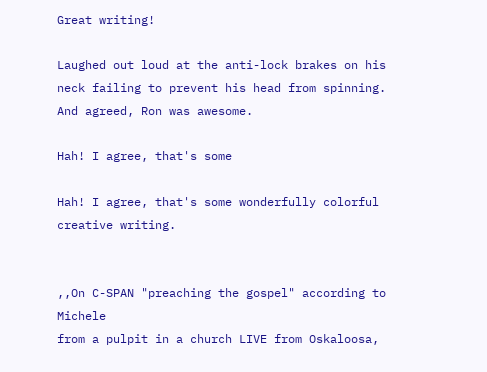Great writing!

Laughed out loud at the anti-lock brakes on his neck failing to prevent his head from spinning. And agreed, Ron was awesome.

Hah! I agree, that's some

Hah! I agree, that's some wonderfully colorful creative writing.


,,On C-SPAN "preaching the gospel" according to Michele
from a pulpit in a church LIVE from Oskaloosa,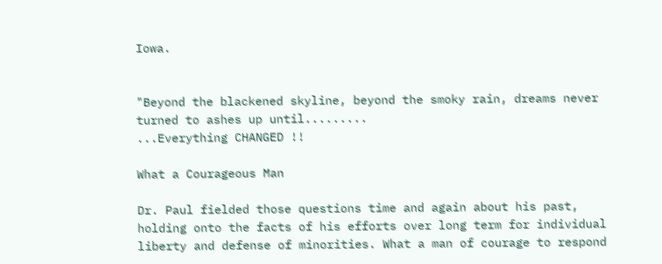Iowa.


"Beyond the blackened skyline, beyond the smoky rain, dreams never turned to ashes up until.........
...Everything CHANGED !!

What a Courageous Man

Dr. Paul fielded those questions time and again about his past, holding onto the facts of his efforts over long term for individual liberty and defense of minorities. What a man of courage to respond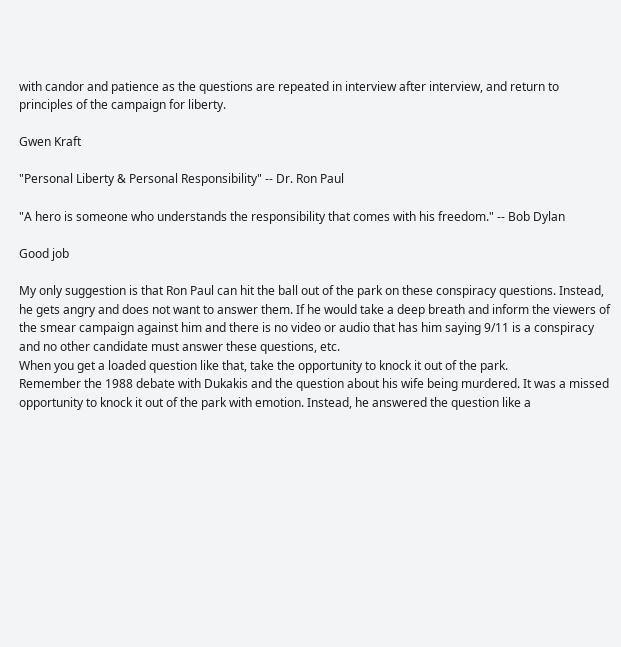with candor and patience as the questions are repeated in interview after interview, and return to principles of the campaign for liberty.

Gwen Kraft

"Personal Liberty & Personal Responsibility" -- Dr. Ron Paul

"A hero is someone who understands the responsibility that comes with his freedom." -- Bob Dylan

Good job

My only suggestion is that Ron Paul can hit the ball out of the park on these conspiracy questions. Instead, he gets angry and does not want to answer them. If he would take a deep breath and inform the viewers of the smear campaign against him and there is no video or audio that has him saying 9/11 is a conspiracy and no other candidate must answer these questions, etc.
When you get a loaded question like that, take the opportunity to knock it out of the park.
Remember the 1988 debate with Dukakis and the question about his wife being murdered. It was a missed opportunity to knock it out of the park with emotion. Instead, he answered the question like a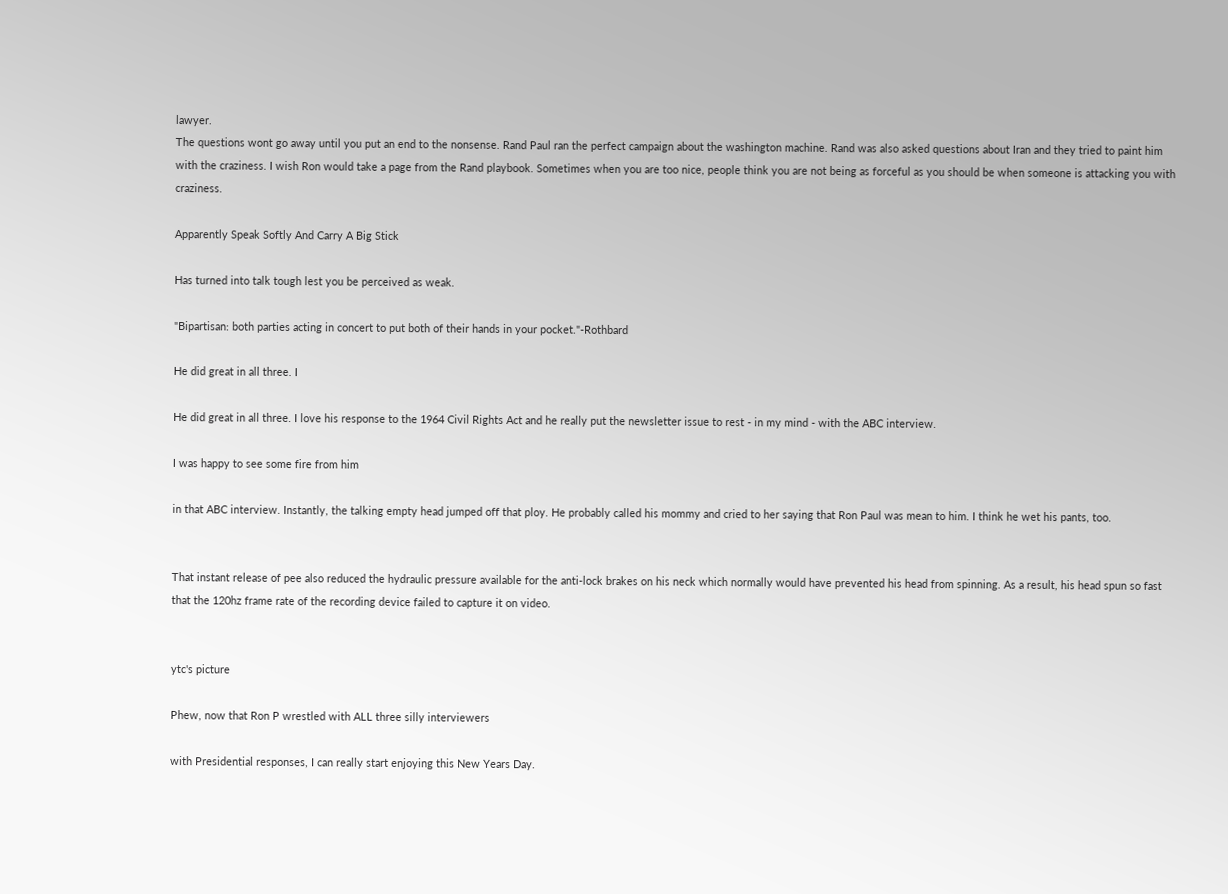lawyer.
The questions wont go away until you put an end to the nonsense. Rand Paul ran the perfect campaign about the washington machine. Rand was also asked questions about Iran and they tried to paint him with the craziness. I wish Ron would take a page from the Rand playbook. Sometimes when you are too nice, people think you are not being as forceful as you should be when someone is attacking you with craziness.

Apparently Speak Softly And Carry A Big Stick

Has turned into talk tough lest you be perceived as weak.

"Bipartisan: both parties acting in concert to put both of their hands in your pocket."-Rothbard

He did great in all three. I

He did great in all three. I love his response to the 1964 Civil Rights Act and he really put the newsletter issue to rest - in my mind - with the ABC interview.

I was happy to see some fire from him

in that ABC interview. Instantly, the talking empty head jumped off that ploy. He probably called his mommy and cried to her saying that Ron Paul was mean to him. I think he wet his pants, too.


That instant release of pee also reduced the hydraulic pressure available for the anti-lock brakes on his neck which normally would have prevented his head from spinning. As a result, his head spun so fast that the 120hz frame rate of the recording device failed to capture it on video.


ytc's picture

Phew, now that Ron P wrestled with ALL three silly interviewers

with Presidential responses, I can really start enjoying this New Years Day.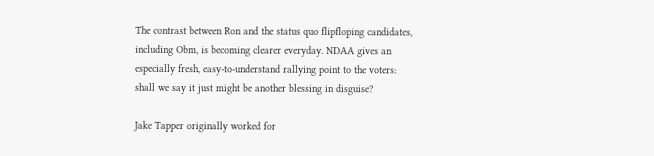The contrast between Ron and the status quo flipfloping candidates, including Obm, is becoming clearer everyday. NDAA gives an especially fresh, easy-to-understand rallying point to the voters: shall we say it just might be another blessing in disguise?

Jake Tapper originally worked for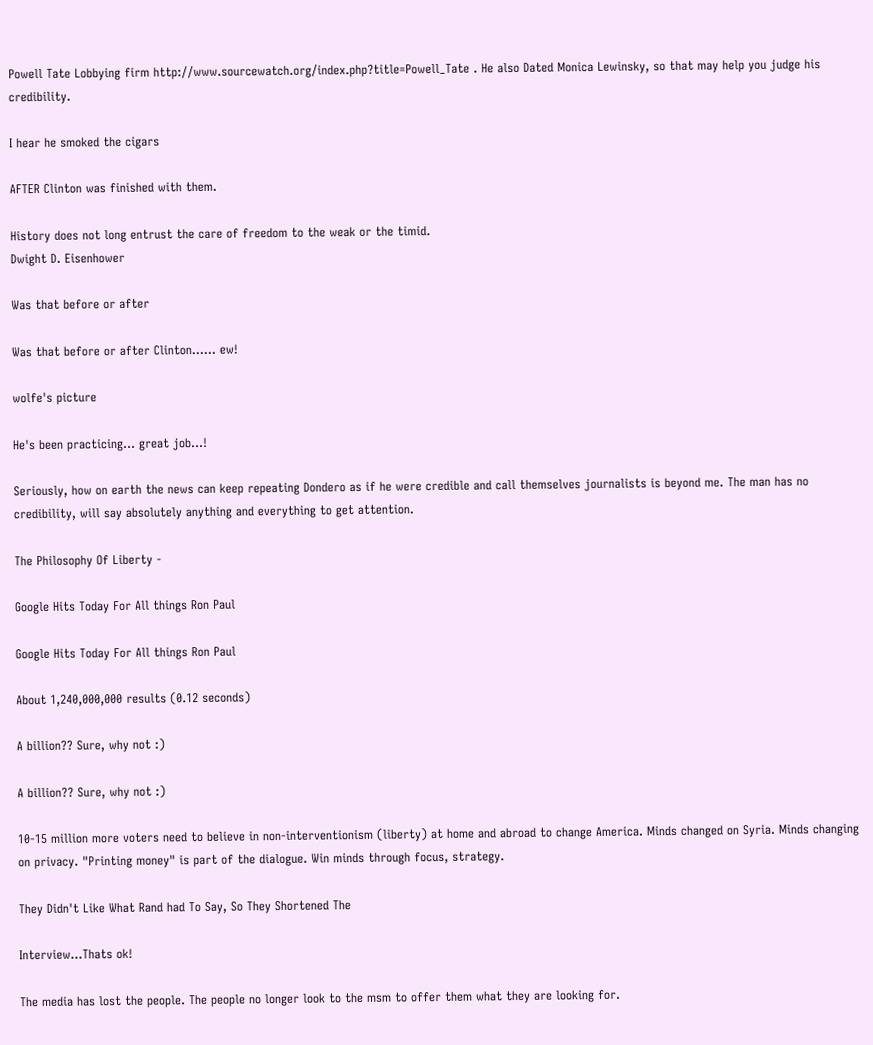Powell Tate Lobbying firm http://www.sourcewatch.org/index.php?title=Powell_Tate . He also Dated Monica Lewinsky, so that may help you judge his credibility.

I hear he smoked the cigars

AFTER Clinton was finished with them.

History does not long entrust the care of freedom to the weak or the timid.
Dwight D. Eisenhower

Was that before or after

Was that before or after Clinton...... ew!

wolfe's picture

He's been practicing... great job...!

Seriously, how on earth the news can keep repeating Dondero as if he were credible and call themselves journalists is beyond me. The man has no credibility, will say absolutely anything and everything to get attention.

The Philosophy Of Liberty -

Google Hits Today For All things Ron Paul

Google Hits Today For All things Ron Paul

About 1,240,000,000 results (0.12 seconds)

A billion?? Sure, why not :)

A billion?? Sure, why not :)

10-15 million more voters need to believe in non-interventionism (liberty) at home and abroad to change America. Minds changed on Syria. Minds changing on privacy. "Printing money" is part of the dialogue. Win minds through focus, strategy.

They Didn't Like What Rand had To Say, So They Shortened The

Interview...Thats ok!

The media has lost the people. The people no longer look to the msm to offer them what they are looking for.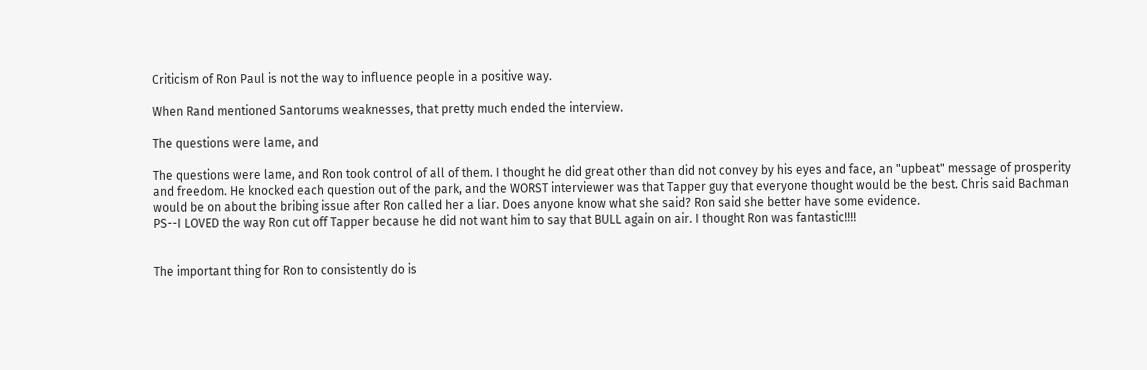Criticism of Ron Paul is not the way to influence people in a positive way.

When Rand mentioned Santorums weaknesses, that pretty much ended the interview.

The questions were lame, and

The questions were lame, and Ron took control of all of them. I thought he did great other than did not convey by his eyes and face, an "upbeat" message of prosperity and freedom. He knocked each question out of the park, and the WORST interviewer was that Tapper guy that everyone thought would be the best. Chris said Bachman would be on about the bribing issue after Ron called her a liar. Does anyone know what she said? Ron said she better have some evidence.
PS--I LOVED the way Ron cut off Tapper because he did not want him to say that BULL again on air. I thought Ron was fantastic!!!!


The important thing for Ron to consistently do is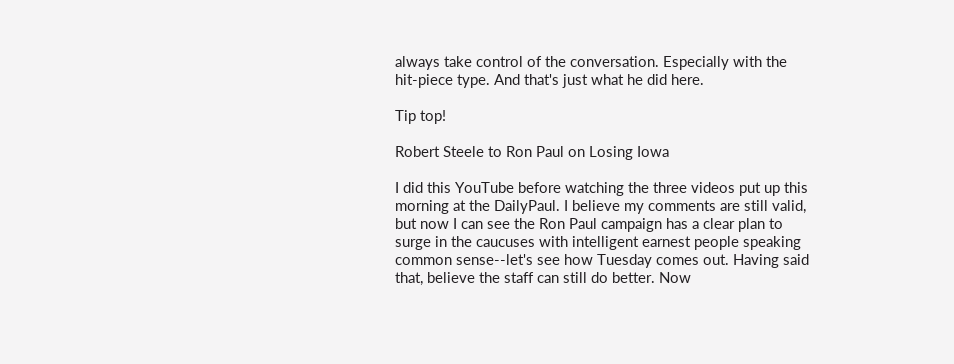always take control of the conversation. Especially with the hit-piece type. And that's just what he did here.

Tip top!

Robert Steele to Ron Paul on Losing Iowa

I did this YouTube before watching the three videos put up this morning at the DailyPaul. I believe my comments are still valid, but now I can see the Ron Paul campaign has a clear plan to surge in the caucuses with intelligent earnest people speaking common sense--let's see how Tuesday comes out. Having said that, believe the staff can still do better. Now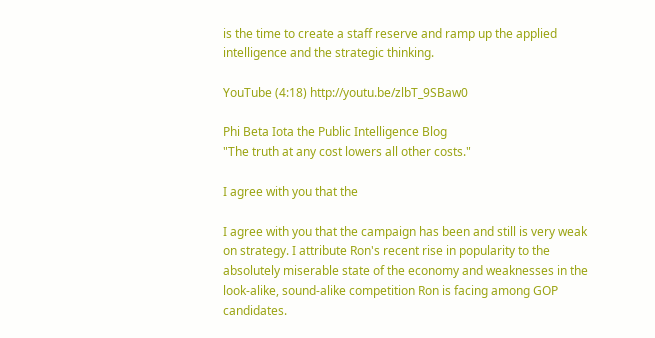is the time to create a staff reserve and ramp up the applied intelligence and the strategic thinking.

YouTube (4:18) http://youtu.be/zlbT_9SBaw0

Phi Beta Iota the Public Intelligence Blog
"The truth at any cost lowers all other costs."

I agree with you that the

I agree with you that the campaign has been and still is very weak on strategy. I attribute Ron's recent rise in popularity to the absolutely miserable state of the economy and weaknesses in the look-alike, sound-alike competition Ron is facing among GOP candidates.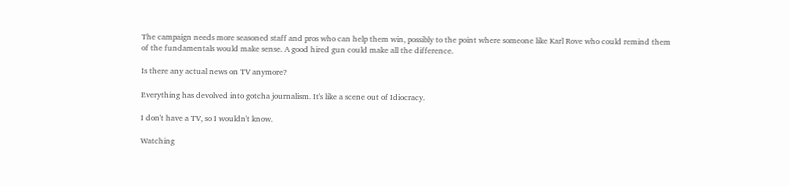The campaign needs more seasoned staff and pros who can help them win, possibly to the point where someone like Karl Rove who could remind them of the fundamentals would make sense. A good hired gun could make all the difference.

Is there any actual news on TV anymore?

Everything has devolved into gotcha journalism. It's like a scene out of Idiocracy.

I don't have a TV, so I wouldn't know.

Watching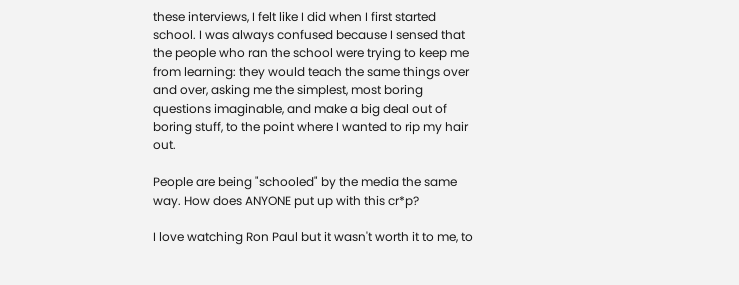these interviews, I felt like I did when I first started school. I was always confused because I sensed that the people who ran the school were trying to keep me from learning: they would teach the same things over and over, asking me the simplest, most boring questions imaginable, and make a big deal out of boring stuff, to the point where I wanted to rip my hair out.

People are being "schooled" by the media the same way. How does ANYONE put up with this cr*p?

I love watching Ron Paul but it wasn't worth it to me, to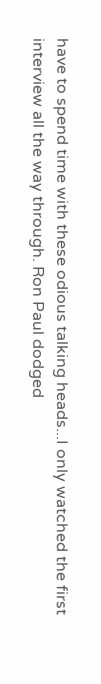have to spend time with these odious talking heads...I only watched the first interview all the way through. Ron Paul dodged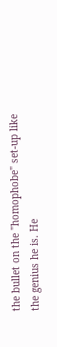the bullet on the "homophobe" set-up like the genius he is. He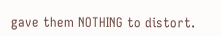gave them NOTHING to distort.